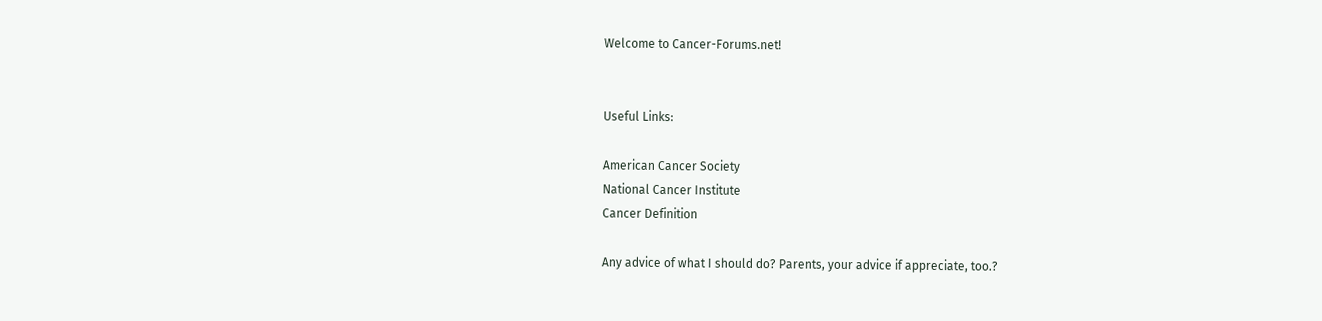Welcome to Cancer-Forums.net!


Useful Links:

American Cancer Society
National Cancer Institute
Cancer Definition

Any advice of what I should do? Parents, your advice if appreciate, too.?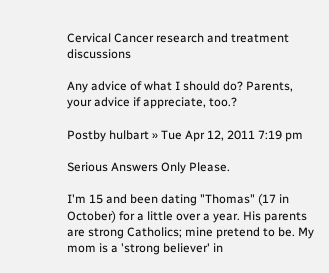Cervical Cancer research and treatment discussions

Any advice of what I should do? Parents, your advice if appreciate, too.?

Postby hulbart » Tue Apr 12, 2011 7:19 pm

Serious Answers Only Please.

I'm 15 and been dating "Thomas" (17 in October) for a little over a year. His parents are strong Catholics; mine pretend to be. My mom is a 'strong believer' in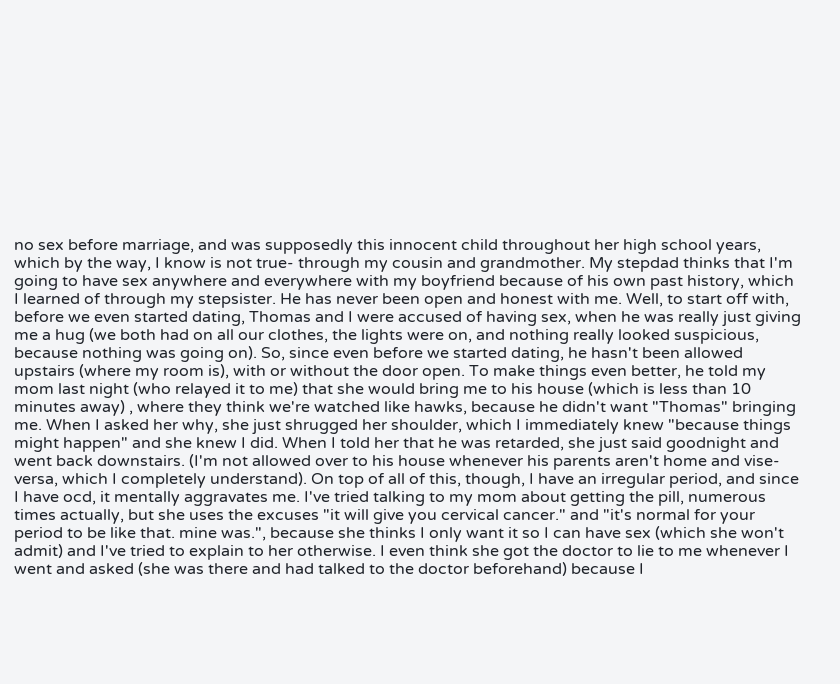no sex before marriage, and was supposedly this innocent child throughout her high school years, which by the way, I know is not true- through my cousin and grandmother. My stepdad thinks that I'm going to have sex anywhere and everywhere with my boyfriend because of his own past history, which I learned of through my stepsister. He has never been open and honest with me. Well, to start off with, before we even started dating, Thomas and I were accused of having sex, when he was really just giving me a hug (we both had on all our clothes, the lights were on, and nothing really looked suspicious, because nothing was going on). So, since even before we started dating, he hasn't been allowed upstairs (where my room is), with or without the door open. To make things even better, he told my mom last night (who relayed it to me) that she would bring me to his house (which is less than 10 minutes away) , where they think we're watched like hawks, because he didn't want "Thomas" bringing me. When I asked her why, she just shrugged her shoulder, which I immediately knew "because things might happen" and she knew I did. When I told her that he was retarded, she just said goodnight and went back downstairs. (I'm not allowed over to his house whenever his parents aren't home and vise-versa, which I completely understand). On top of all of this, though, I have an irregular period, and since I have ocd, it mentally aggravates me. I've tried talking to my mom about getting the pill, numerous times actually, but she uses the excuses "it will give you cervical cancer." and "it's normal for your period to be like that. mine was.", because she thinks I only want it so I can have sex (which she won't admit) and I've tried to explain to her otherwise. I even think she got the doctor to lie to me whenever I went and asked (she was there and had talked to the doctor beforehand) because I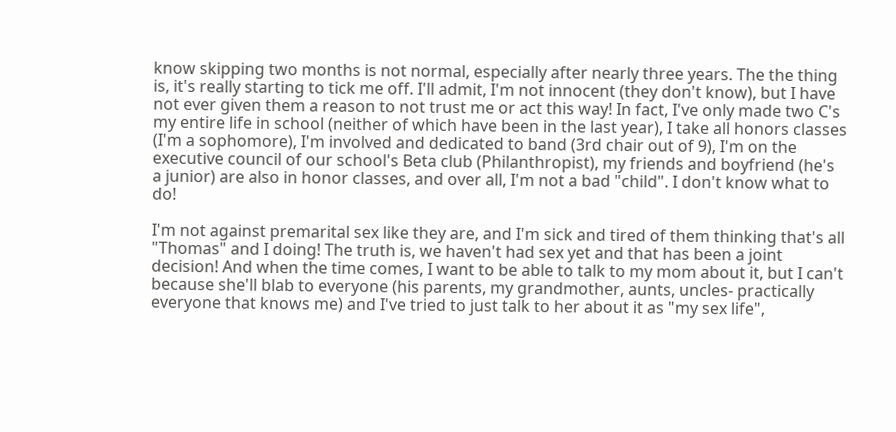know skipping two months is not normal, especially after nearly three years. The the thing is, it's really starting to tick me off. I'll admit, I'm not innocent (they don't know), but I have not ever given them a reason to not trust me or act this way! In fact, I've only made two C's my entire life in school (neither of which have been in the last year), I take all honors classes (I'm a sophomore), I'm involved and dedicated to band (3rd chair out of 9), I'm on the executive council of our school's Beta club (Philanthropist), my friends and boyfriend (he's a junior) are also in honor classes, and over all, I'm not a bad "child". I don't know what to do!

I'm not against premarital sex like they are, and I'm sick and tired of them thinking that's all "Thomas" and I doing! The truth is, we haven't had sex yet and that has been a joint decision! And when the time comes, I want to be able to talk to my mom about it, but I can't because she'll blab to everyone (his parents, my grandmother, aunts, uncles- practically everyone that knows me) and I've tried to just talk to her about it as "my sex life",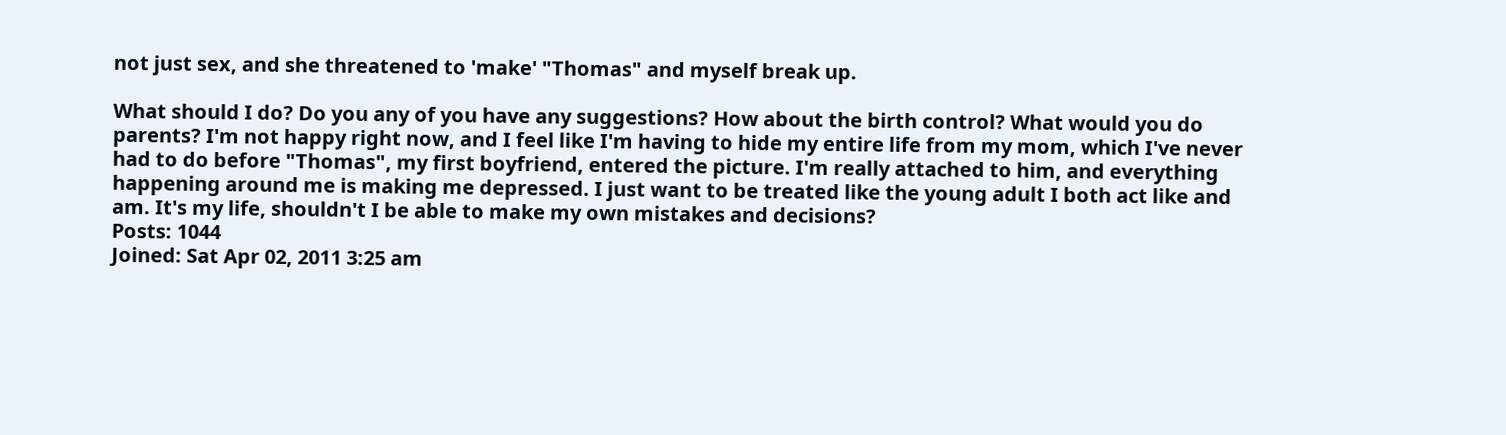not just sex, and she threatened to 'make' "Thomas" and myself break up.

What should I do? Do you any of you have any suggestions? How about the birth control? What would you do parents? I'm not happy right now, and I feel like I'm having to hide my entire life from my mom, which I've never had to do before "Thomas", my first boyfriend, entered the picture. I'm really attached to him, and everything happening around me is making me depressed. I just want to be treated like the young adult I both act like and am. It's my life, shouldn't I be able to make my own mistakes and decisions?
Posts: 1044
Joined: Sat Apr 02, 2011 3:25 am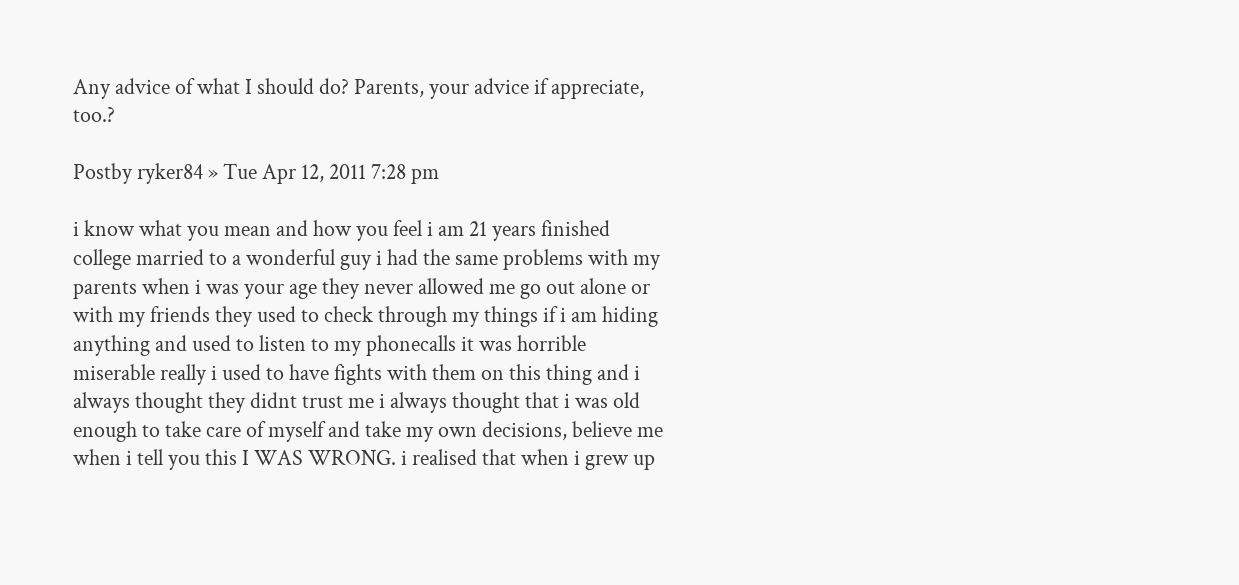Any advice of what I should do? Parents, your advice if appreciate, too.?

Postby ryker84 » Tue Apr 12, 2011 7:28 pm

i know what you mean and how you feel i am 21 years finished college married to a wonderful guy i had the same problems with my parents when i was your age they never allowed me go out alone or with my friends they used to check through my things if i am hiding anything and used to listen to my phonecalls it was horrible miserable really i used to have fights with them on this thing and i always thought they didnt trust me i always thought that i was old enough to take care of myself and take my own decisions, believe me when i tell you this I WAS WRONG. i realised that when i grew up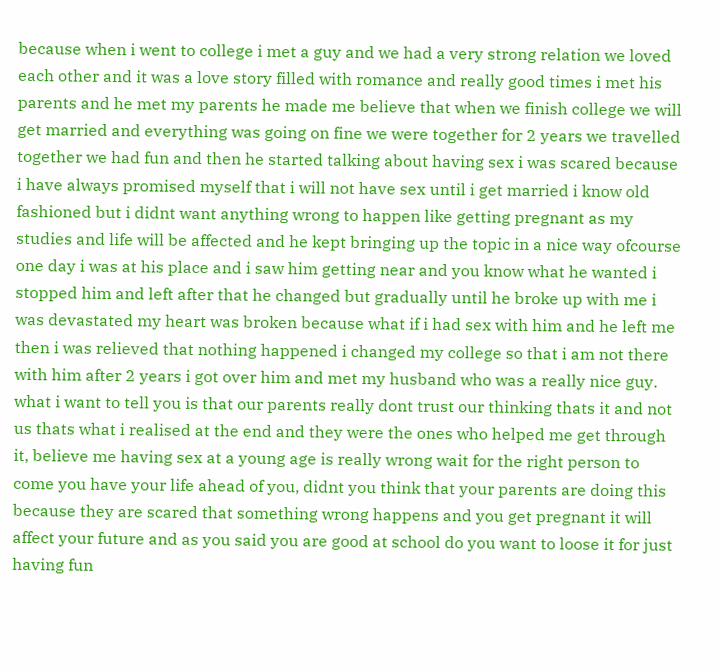because when i went to college i met a guy and we had a very strong relation we loved each other and it was a love story filled with romance and really good times i met his parents and he met my parents he made me believe that when we finish college we will get married and everything was going on fine we were together for 2 years we travelled together we had fun and then he started talking about having sex i was scared because i have always promised myself that i will not have sex until i get married i know old fashioned but i didnt want anything wrong to happen like getting pregnant as my studies and life will be affected and he kept bringing up the topic in a nice way ofcourse one day i was at his place and i saw him getting near and you know what he wanted i stopped him and left after that he changed but gradually until he broke up with me i was devastated my heart was broken because what if i had sex with him and he left me then i was relieved that nothing happened i changed my college so that i am not there with him after 2 years i got over him and met my husband who was a really nice guy. what i want to tell you is that our parents really dont trust our thinking thats it and not us thats what i realised at the end and they were the ones who helped me get through it, believe me having sex at a young age is really wrong wait for the right person to come you have your life ahead of you, didnt you think that your parents are doing this because they are scared that something wrong happens and you get pregnant it will affect your future and as you said you are good at school do you want to loose it for just having fun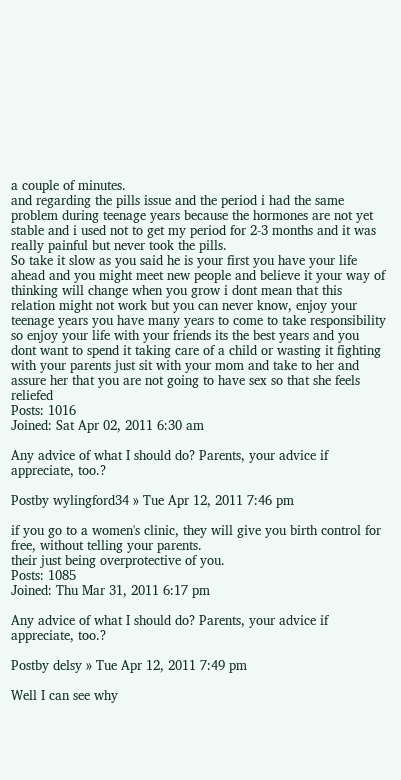a couple of minutes.
and regarding the pills issue and the period i had the same problem during teenage years because the hormones are not yet stable and i used not to get my period for 2-3 months and it was really painful but never took the pills.
So take it slow as you said he is your first you have your life ahead and you might meet new people and believe it your way of thinking will change when you grow i dont mean that this relation might not work but you can never know, enjoy your teenage years you have many years to come to take responsibility so enjoy your life with your friends its the best years and you dont want to spend it taking care of a child or wasting it fighting with your parents just sit with your mom and take to her and assure her that you are not going to have sex so that she feels reliefed
Posts: 1016
Joined: Sat Apr 02, 2011 6:30 am

Any advice of what I should do? Parents, your advice if appreciate, too.?

Postby wylingford34 » Tue Apr 12, 2011 7:46 pm

if you go to a women's clinic, they will give you birth control for free, without telling your parents.
their just being overprotective of you.
Posts: 1085
Joined: Thu Mar 31, 2011 6:17 pm

Any advice of what I should do? Parents, your advice if appreciate, too.?

Postby delsy » Tue Apr 12, 2011 7:49 pm

Well I can see why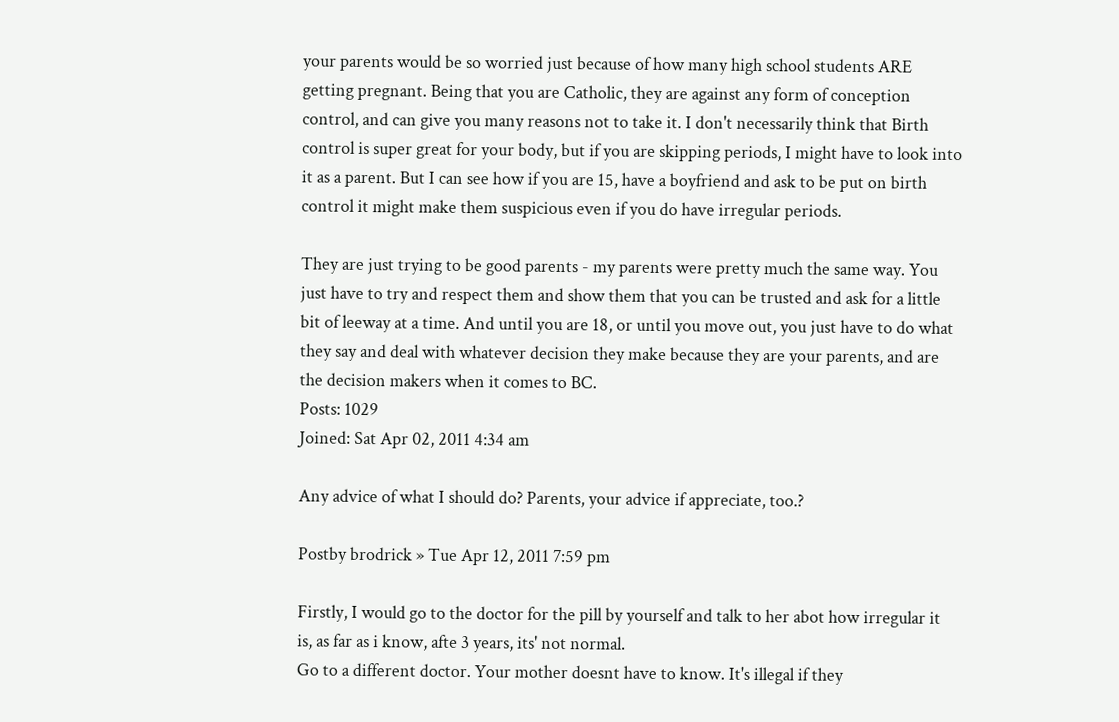your parents would be so worried just because of how many high school students ARE getting pregnant. Being that you are Catholic, they are against any form of conception control, and can give you many reasons not to take it. I don't necessarily think that Birth control is super great for your body, but if you are skipping periods, I might have to look into it as a parent. But I can see how if you are 15, have a boyfriend and ask to be put on birth control it might make them suspicious even if you do have irregular periods.

They are just trying to be good parents - my parents were pretty much the same way. You just have to try and respect them and show them that you can be trusted and ask for a little bit of leeway at a time. And until you are 18, or until you move out, you just have to do what they say and deal with whatever decision they make because they are your parents, and are the decision makers when it comes to BC.
Posts: 1029
Joined: Sat Apr 02, 2011 4:34 am

Any advice of what I should do? Parents, your advice if appreciate, too.?

Postby brodrick » Tue Apr 12, 2011 7:59 pm

Firstly, I would go to the doctor for the pill by yourself and talk to her abot how irregular it is, as far as i know, afte 3 years, its' not normal.
Go to a different doctor. Your mother doesnt have to know. It's illegal if they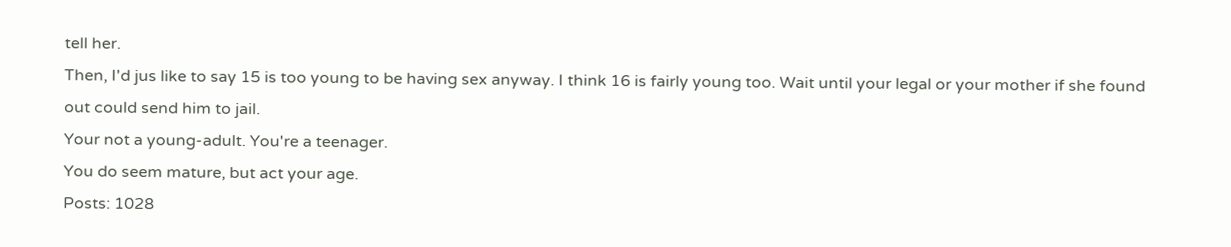tell her.
Then, I'd jus like to say 15 is too young to be having sex anyway. I think 16 is fairly young too. Wait until your legal or your mother if she found out could send him to jail.
Your not a young-adult. You're a teenager.
You do seem mature, but act your age.
Posts: 1028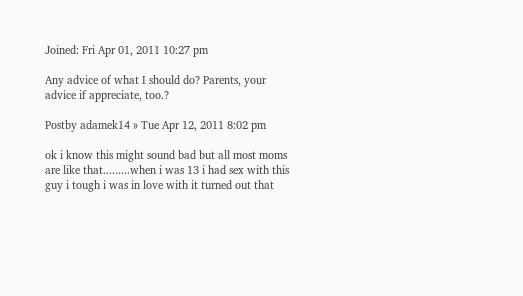Joined: Fri Apr 01, 2011 10:27 pm

Any advice of what I should do? Parents, your advice if appreciate, too.?

Postby adamek14 » Tue Apr 12, 2011 8:02 pm

ok i know this might sound bad but all most moms are like that.........when i was 13 i had sex with this guy i tough i was in love with it turned out that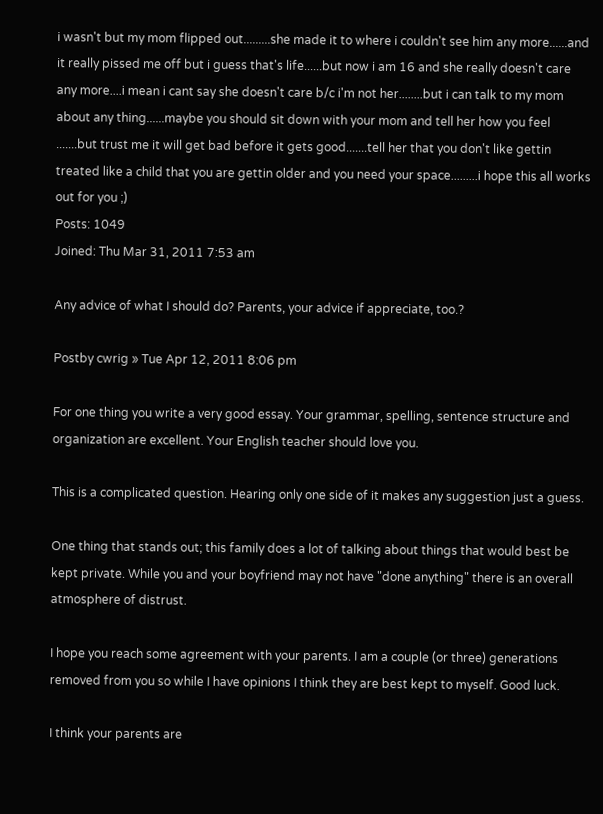i wasn't but my mom flipped out.........she made it to where i couldn't see him any more......and it really pissed me off but i guess that's life......but now i am 16 and she really doesn't care any more....i mean i cant say she doesn't care b/c i'm not her........but i can talk to my mom about any thing......maybe you should sit down with your mom and tell her how you feel .......but trust me it will get bad before it gets good.......tell her that you don't like gettin treated like a child that you are gettin older and you need your space.........i hope this all works out for you ;)
Posts: 1049
Joined: Thu Mar 31, 2011 7:53 am

Any advice of what I should do? Parents, your advice if appreciate, too.?

Postby cwrig » Tue Apr 12, 2011 8:06 pm

For one thing you write a very good essay. Your grammar, spelling, sentence structure and organization are excellent. Your English teacher should love you.

This is a complicated question. Hearing only one side of it makes any suggestion just a guess.

One thing that stands out; this family does a lot of talking about things that would best be kept private. While you and your boyfriend may not have "done anything" there is an overall atmosphere of distrust.

I hope you reach some agreement with your parents. I am a couple (or three) generations removed from you so while I have opinions I think they are best kept to myself. Good luck.

I think your parents are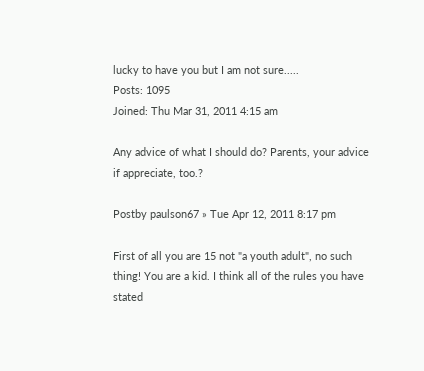lucky to have you but I am not sure.....
Posts: 1095
Joined: Thu Mar 31, 2011 4:15 am

Any advice of what I should do? Parents, your advice if appreciate, too.?

Postby paulson67 » Tue Apr 12, 2011 8:17 pm

First of all you are 15 not "a youth adult", no such thing! You are a kid. I think all of the rules you have stated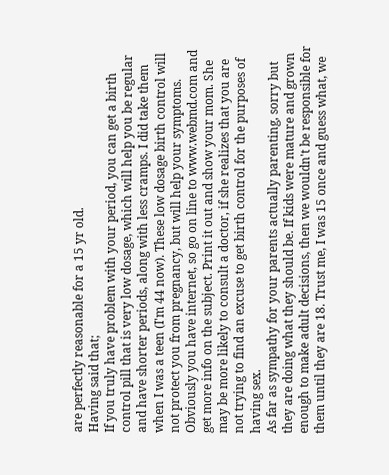are perfectly reasonable for a 15 yr old.
Having said that;
If you truly have problem with your period, you can get a birth control pill that is very low dosage, which will help you be regular and have shorter periods, along with less cramps. I did take them when I was a teen (I'm 44 now). These low dosage birth control will not protect you from pregnancy, but will help your symptoms.
Obviously you have internet, so go on line to www.webmd.com and get more info on the subject. Print it out and show your mom. She may be more likely to consult a doctor, if she realizes that you are not trying to find an excuse to get birth control for the purposes of having sex.
As far as sympathy for your parents actually parenting, sorry but they are doing what they should be. If kids were mature and grown enough to make adult decisions, then we wouldn't be responsible for them until they are 18. Trust me, I was 15 once and guess what, we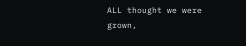ALL thought we were grown,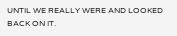UNTIL WE REALLY WERE AND LOOKED BACK ON IT.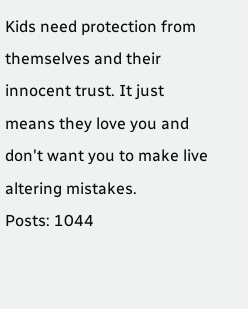Kids need protection from themselves and their innocent trust. It just means they love you and don't want you to make live altering mistakes.
Posts: 1044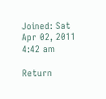Joined: Sat Apr 02, 2011 4:42 am

Return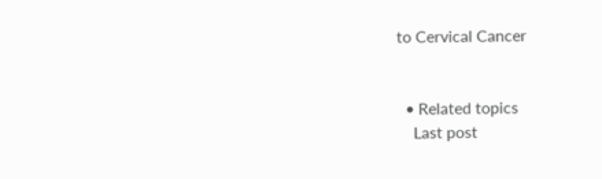to Cervical Cancer


  • Related topics
    Last post